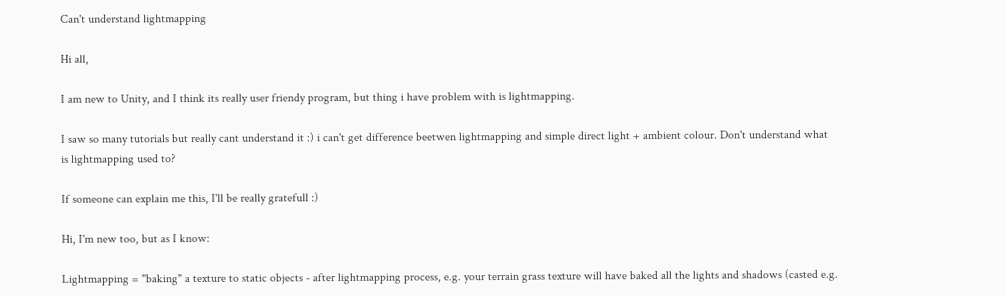Can't understand lightmapping

Hi all,

I am new to Unity, and I think its really user friendy program, but thing i have problem with is lightmapping.

I saw so many tutorials but really cant understand it :) i can't get difference beetwen lightmapping and simple direct light + ambient colour. Don't understand what is lightmapping used to?

If someone can explain me this, I'll be really gratefull :)

Hi, I'm new too, but as I know:

Lightmapping = "baking" a texture to static objects - after lightmapping process, e.g. your terrain grass texture will have baked all the lights and shadows (casted e.g.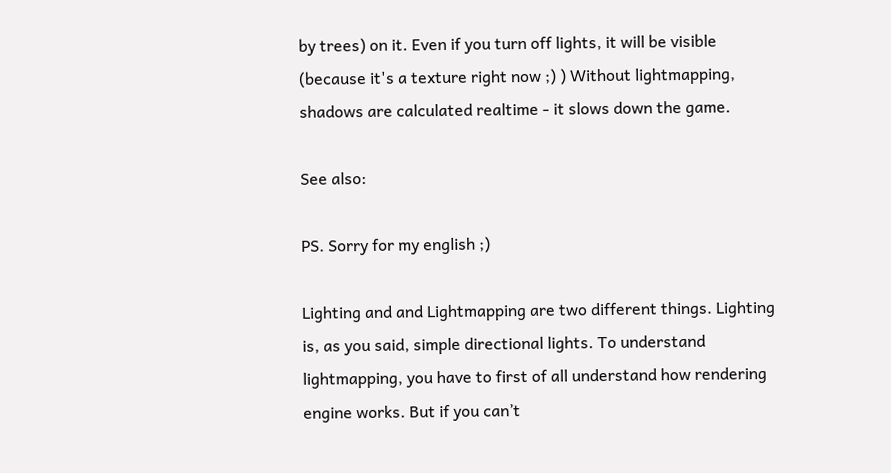by trees) on it. Even if you turn off lights, it will be visible (because it's a texture right now ;) ) Without lightmapping, shadows are calculated realtime - it slows down the game.

See also:

PS. Sorry for my english ;)

Lighting and and Lightmapping are two different things. Lighting is, as you said, simple directional lights. To understand lightmapping, you have to first of all understand how rendering engine works. But if you can’t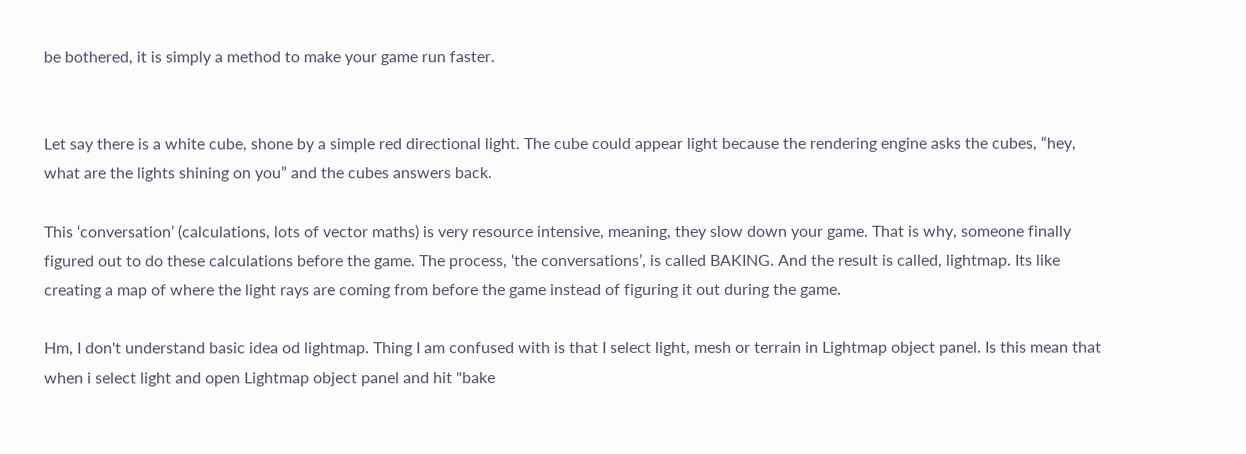be bothered, it is simply a method to make your game run faster.


Let say there is a white cube, shone by a simple red directional light. The cube could appear light because the rendering engine asks the cubes, “hey, what are the lights shining on you” and the cubes answers back.

This ‘conversation’ (calculations, lots of vector maths) is very resource intensive, meaning, they slow down your game. That is why, someone finally figured out to do these calculations before the game. The process, ‘the conversations’, is called BAKING. And the result is called, lightmap. Its like creating a map of where the light rays are coming from before the game instead of figuring it out during the game.

Hm, I don't understand basic idea od lightmap. Thing I am confused with is that I select light, mesh or terrain in Lightmap object panel. Is this mean that when i select light and open Lightmap object panel and hit "bake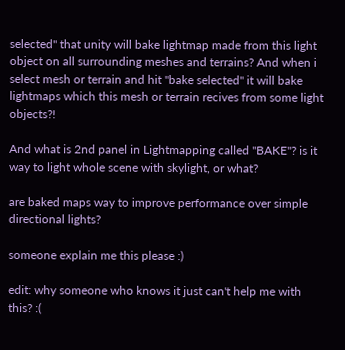selected" that unity will bake lightmap made from this light object on all surrounding meshes and terrains? And when i select mesh or terrain and hit "bake selected" it will bake lightmaps which this mesh or terrain recives from some light objects?!

And what is 2nd panel in Lightmapping called "BAKE"? is it way to light whole scene with skylight, or what?

are baked maps way to improve performance over simple directional lights?

someone explain me this please :)

edit: why someone who knows it just can't help me with this? :(